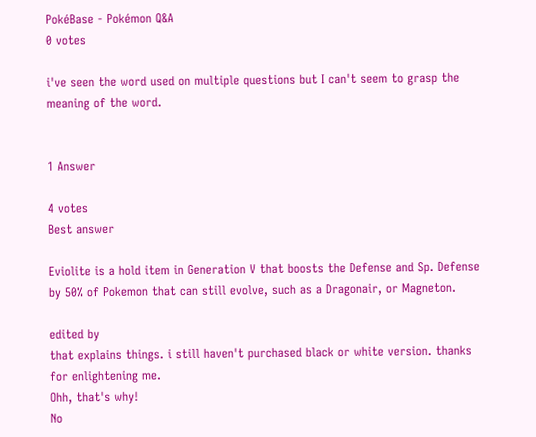PokéBase - Pokémon Q&A
0 votes

i've seen the word used on multiple questions but I can't seem to grasp the meaning of the word.


1 Answer

4 votes
Best answer

Eviolite is a hold item in Generation V that boosts the Defense and Sp. Defense by 50% of Pokemon that can still evolve, such as a Dragonair, or Magneton.

edited by
that explains things. i still haven't purchased black or white version. thanks for enlightening me.
Ohh, that's why!
No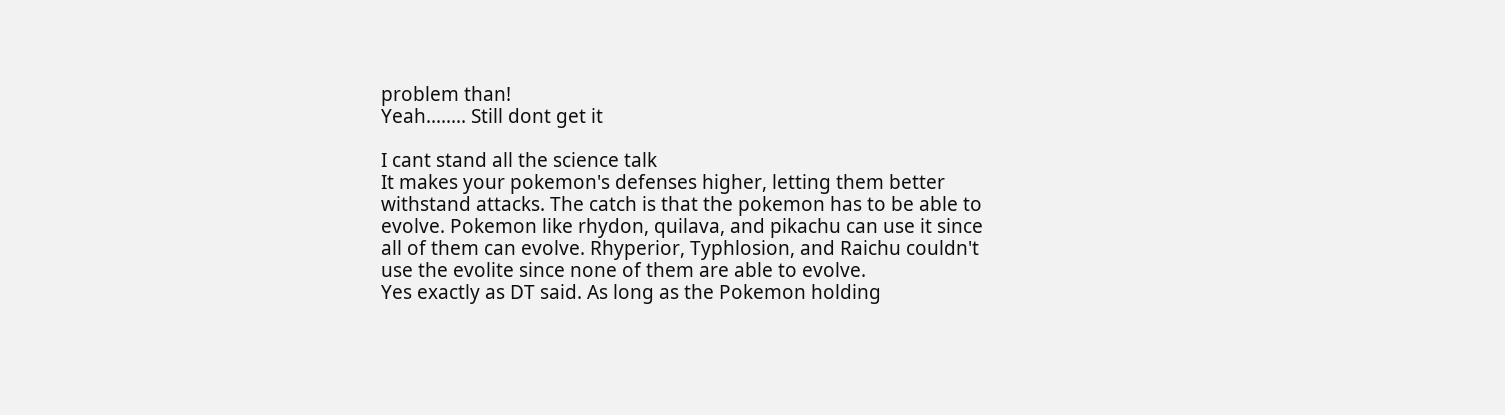problem than!
Yeah........ Still dont get it

I cant stand all the science talk
It makes your pokemon's defenses higher, letting them better withstand attacks. The catch is that the pokemon has to be able to evolve. Pokemon like rhydon, quilava, and pikachu can use it since all of them can evolve. Rhyperior, Typhlosion, and Raichu couldn't use the evolite since none of them are able to evolve.
Yes exactly as DT said. As long as the Pokemon holding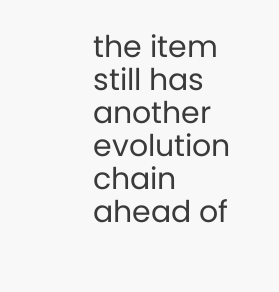the item still has another evolution chain ahead of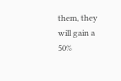them, they will gain a 50%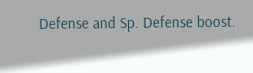Defense and Sp. Defense boost.